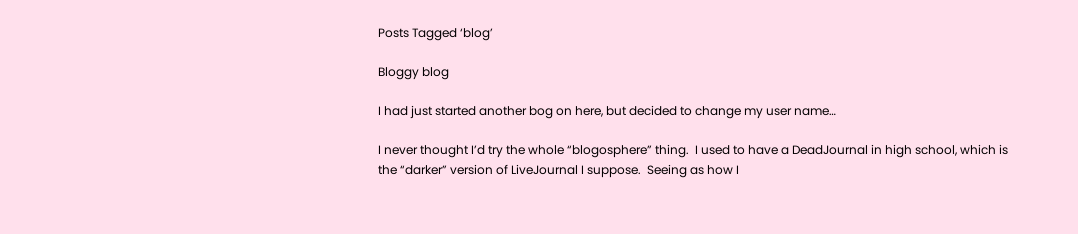Posts Tagged ‘blog’

Bloggy blog

I had just started another bog on here, but decided to change my user name…

I never thought I’d try the whole “blogosphere” thing.  I used to have a DeadJournal in high school, which is the “darker” version of LiveJournal I suppose.  Seeing as how I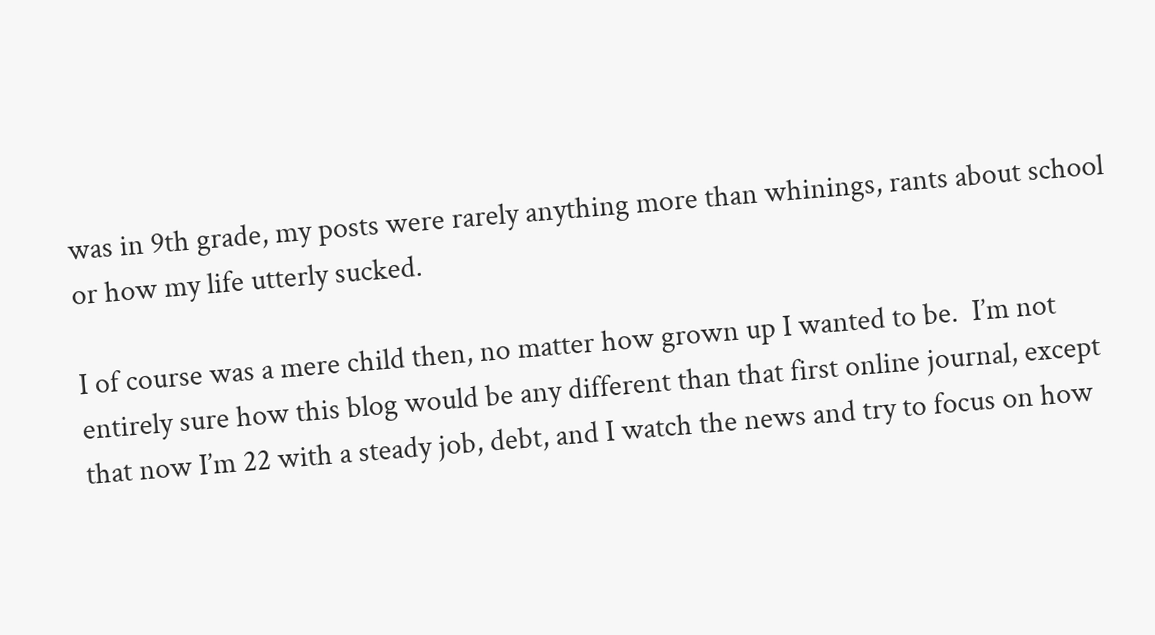was in 9th grade, my posts were rarely anything more than whinings, rants about school or how my life utterly sucked.

I of course was a mere child then, no matter how grown up I wanted to be.  I’m not entirely sure how this blog would be any different than that first online journal, except that now I’m 22 with a steady job, debt, and I watch the news and try to focus on how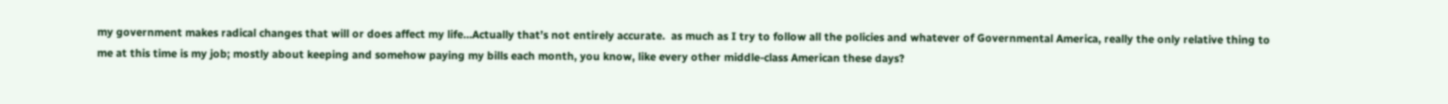my government makes radical changes that will or does affect my life…Actually that’s not entirely accurate.  as much as I try to follow all the policies and whatever of Governmental America, really the only relative thing to me at this time is my job; mostly about keeping and somehow paying my bills each month, you know, like every other middle-class American these days?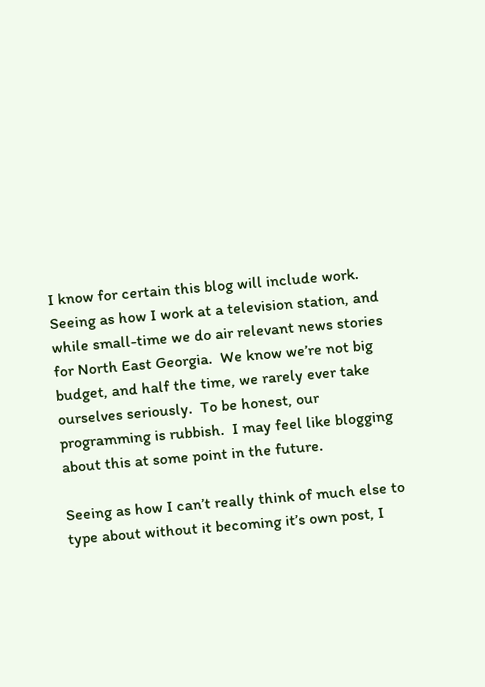I know for certain this blog will include work.  Seeing as how I work at a television station, and while small-time we do air relevant news stories for North East Georgia.  We know we’re not big budget, and half the time, we rarely ever take ourselves seriously.  To be honest, our programming is rubbish.  I may feel like blogging about this at some point in the future.

Seeing as how I can’t really think of much else to type about without it becoming it’s own post, I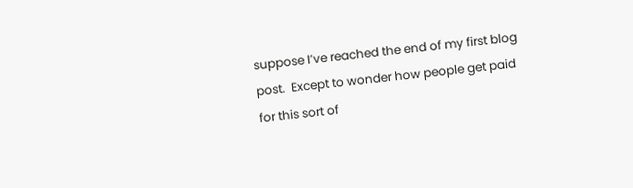suppose I’ve reached the end of my first blog post.  Except to wonder how people get paid for this sort of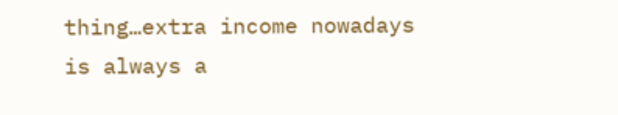thing…extra income nowadays is always a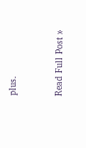plus.


Read Full Post »